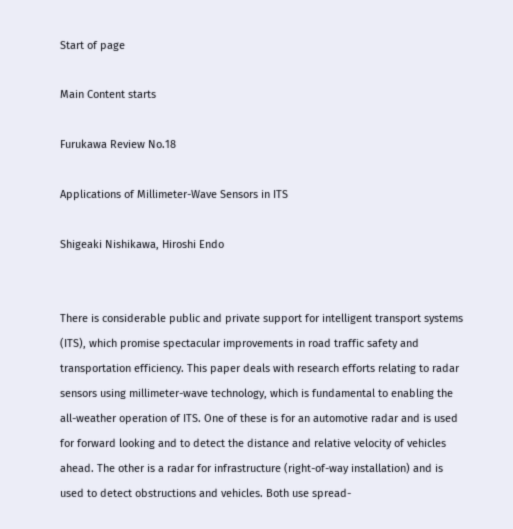Start of page

Main Content starts

Furukawa Review No.18

Applications of Millimeter-Wave Sensors in ITS

Shigeaki Nishikawa, Hiroshi Endo


There is considerable public and private support for intelligent transport systems (ITS), which promise spectacular improvements in road traffic safety and transportation efficiency. This paper deals with research efforts relating to radar sensors using millimeter-wave technology, which is fundamental to enabling the all-weather operation of ITS. One of these is for an automotive radar and is used for forward looking and to detect the distance and relative velocity of vehicles ahead. The other is a radar for infrastructure (right-of-way installation) and is used to detect obstructions and vehicles. Both use spread-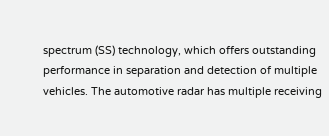spectrum (SS) technology, which offers outstanding performance in separation and detection of multiple vehicles. The automotive radar has multiple receiving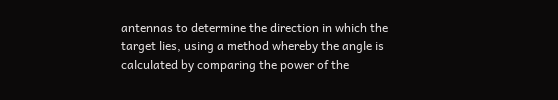antennas to determine the direction in which the target lies, using a method whereby the angle is calculated by comparing the power of the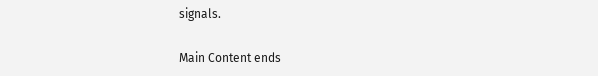signals.

Main Content ends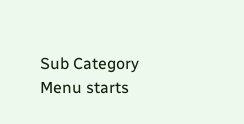Sub Category Menu starts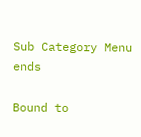Sub Category Menu ends

Bound to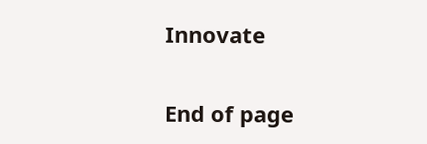Innovate

End of page